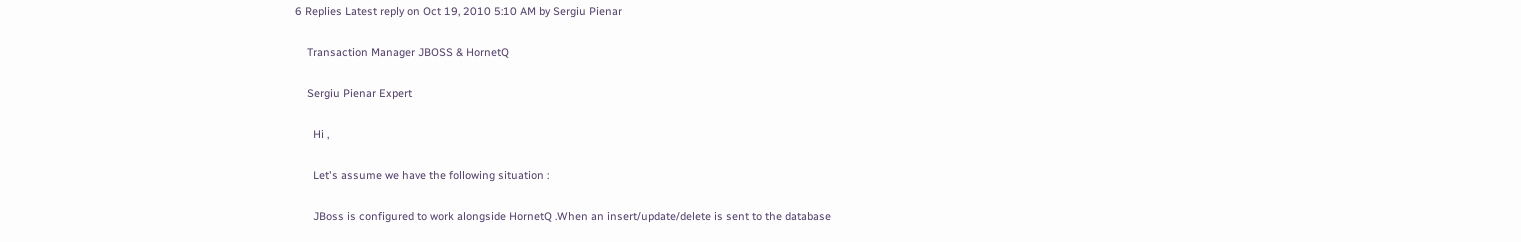6 Replies Latest reply on Oct 19, 2010 5:10 AM by Sergiu Pienar

    Transaction Manager JBOSS & HornetQ

    Sergiu Pienar Expert

      Hi ,

      Let's assume we have the following situation :

      JBoss is configured to work alongside HornetQ .When an insert/update/delete is sent to the database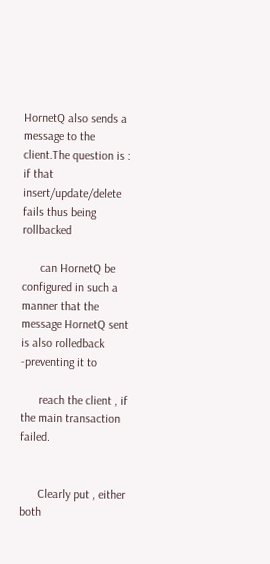HornetQ also sends a message to the client.The question is : if that insert/update/delete fails thus being rollbacked

      can HornetQ be configured in such a manner that the message HornetQ sent is also rolledback -preventing it to

      reach the client , if the main transaction failed.


      Clearly put , either both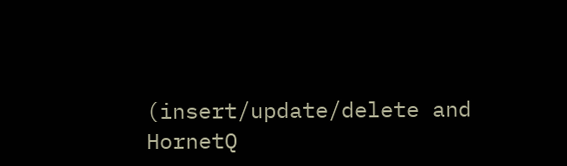(insert/update/delete and HornetQ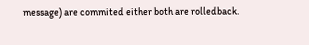message) are commited either both are rolledback.